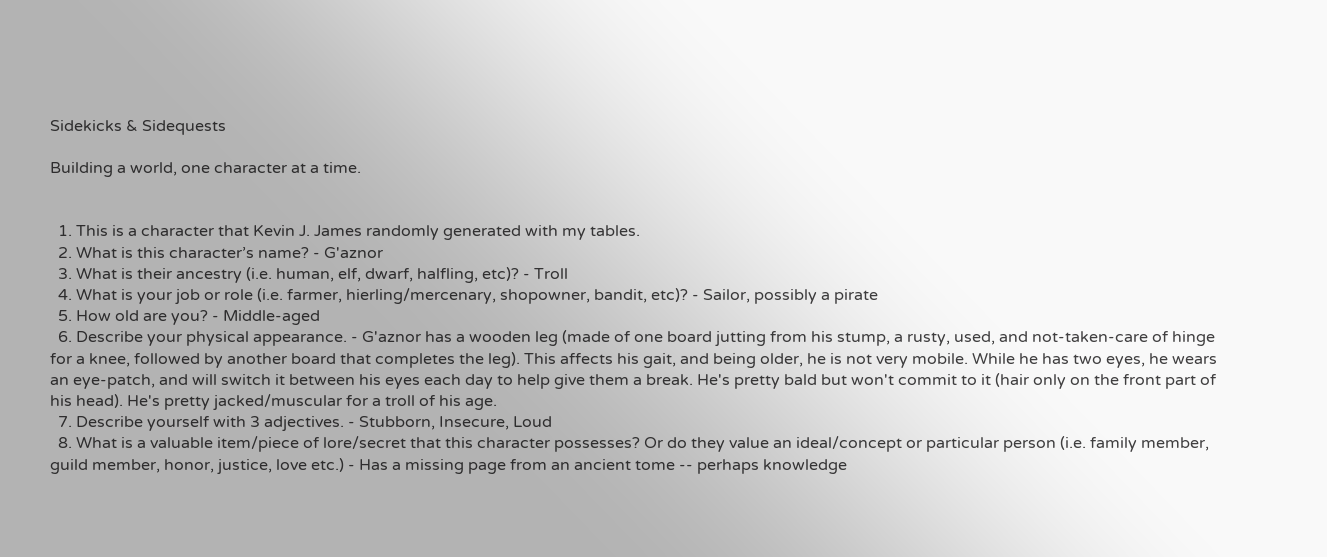Sidekicks & Sidequests

Building a world, one character at a time.


  1. This is a character that Kevin J. James randomly generated with my tables.
  2. What is this character’s name? - G'aznor
  3. What is their ancestry (i.e. human, elf, dwarf, halfling, etc)? - Troll
  4. What is your job or role (i.e. farmer, hierling/mercenary, shopowner, bandit, etc)? - Sailor, possibly a pirate
  5. How old are you? - Middle-aged
  6. Describe your physical appearance. - G'aznor has a wooden leg (made of one board jutting from his stump, a rusty, used, and not-taken-care of hinge for a knee, followed by another board that completes the leg). This affects his gait, and being older, he is not very mobile. While he has two eyes, he wears an eye-patch, and will switch it between his eyes each day to help give them a break. He's pretty bald but won't commit to it (hair only on the front part of his head). He's pretty jacked/muscular for a troll of his age.
  7. Describe yourself with 3 adjectives. - Stubborn, Insecure, Loud
  8. What is a valuable item/piece of lore/secret that this character possesses? Or do they value an ideal/concept or particular person (i.e. family member, guild member, honor, justice, love etc.) - Has a missing page from an ancient tome -- perhaps knowledge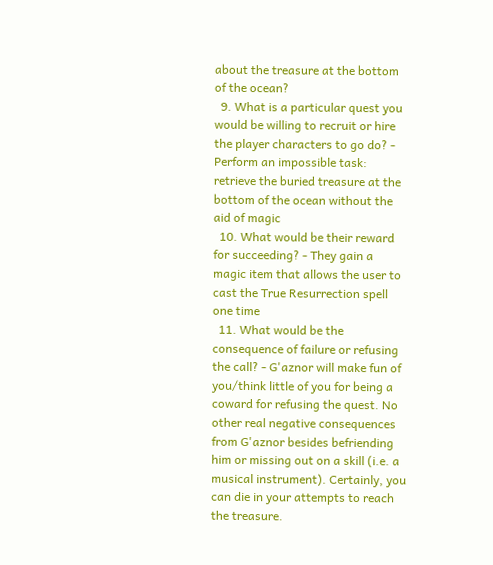about the treasure at the bottom of the ocean?
  9. What is a particular quest you would be willing to recruit or hire the player characters to go do? - Perform an impossible task: retrieve the buried treasure at the bottom of the ocean without the aid of magic
  10. What would be their reward for succeeding? - They gain a magic item that allows the user to cast the True Resurrection spell one time
  11. What would be the consequence of failure or refusing the call? - G'aznor will make fun of you/think little of you for being a coward for refusing the quest. No other real negative consequences from G'aznor besides befriending him or missing out on a skill (i.e. a musical instrument). Certainly, you can die in your attempts to reach the treasure.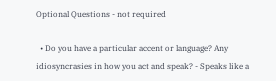Optional Questions - not required

  • Do you have a particular accent or language? Any idiosyncrasies in how you act and speak? - Speaks like a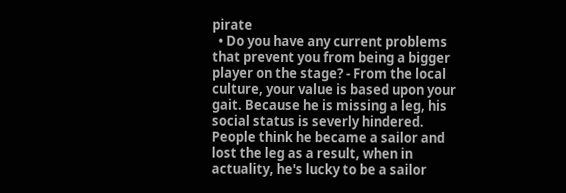pirate
  • Do you have any current problems that prevent you from being a bigger player on the stage? - From the local culture, your value is based upon your gait. Because he is missing a leg, his social status is severly hindered. People think he became a sailor and lost the leg as a result, when in actuality, he's lucky to be a sailor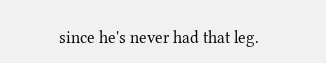since he's never had that leg.